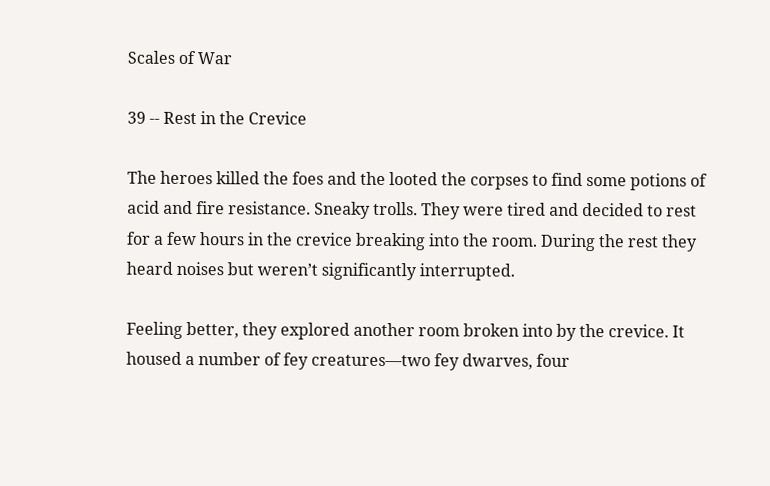Scales of War

39 -- Rest in the Crevice

The heroes killed the foes and the looted the corpses to find some potions of acid and fire resistance. Sneaky trolls. They were tired and decided to rest for a few hours in the crevice breaking into the room. During the rest they heard noises but weren’t significantly interrupted.

Feeling better, they explored another room broken into by the crevice. It housed a number of fey creatures—two fey dwarves, four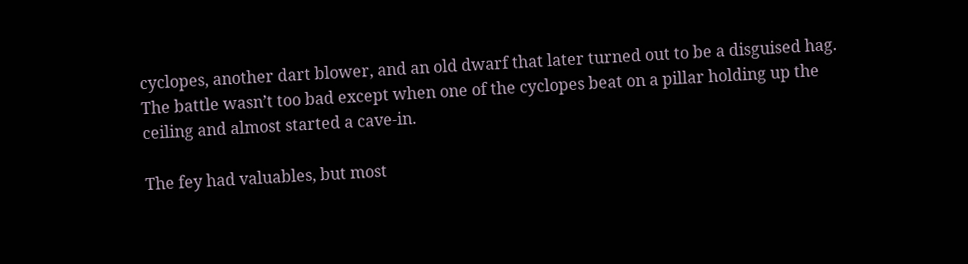cyclopes, another dart blower, and an old dwarf that later turned out to be a disguised hag. The battle wasn’t too bad except when one of the cyclopes beat on a pillar holding up the ceiling and almost started a cave-in.

The fey had valuables, but most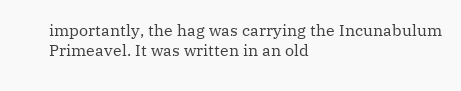importantly, the hag was carrying the Incunabulum Primeavel. It was written in an old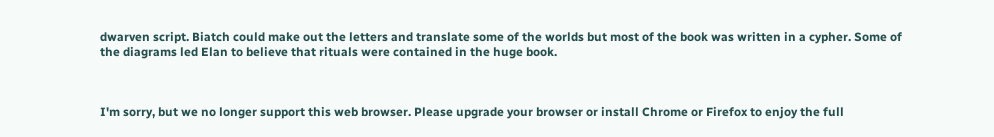dwarven script. Biatch could make out the letters and translate some of the worlds but most of the book was written in a cypher. Some of the diagrams led Elan to believe that rituals were contained in the huge book.



I'm sorry, but we no longer support this web browser. Please upgrade your browser or install Chrome or Firefox to enjoy the full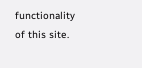functionality of this site.